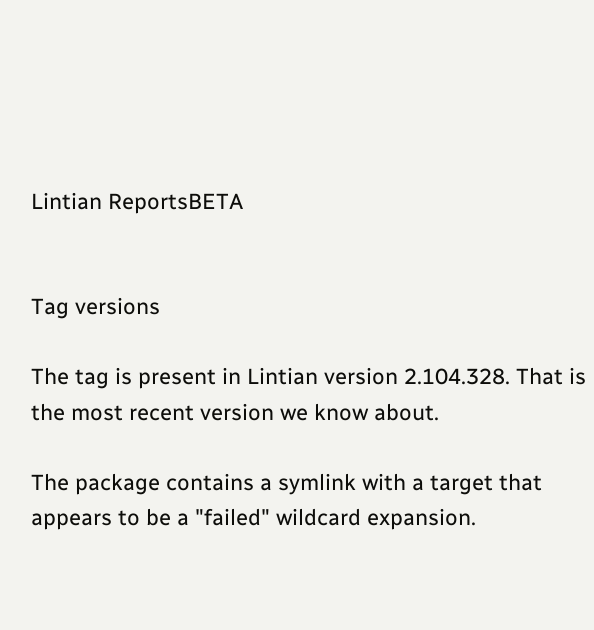Lintian ReportsBETA


Tag versions

The tag is present in Lintian version 2.104.328. That is the most recent version we know about.

The package contains a symlink with a target that appears to be a "failed" wildcard expansion.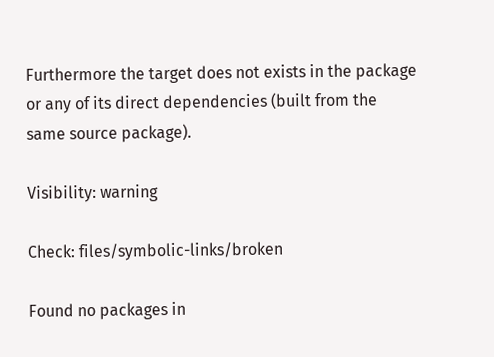Furthermore the target does not exists in the package or any of its direct dependencies (built from the same source package).

Visibility: warning

Check: files/symbolic-links/broken

Found no packages in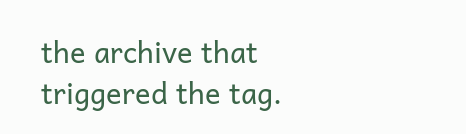the archive that triggered the tag.